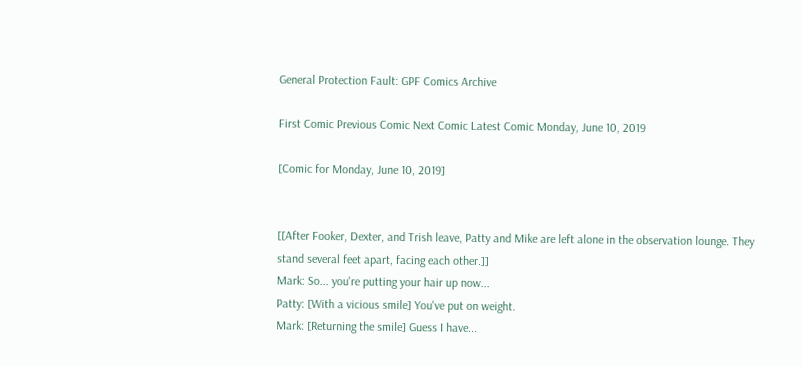General Protection Fault: GPF Comics Archive

First Comic Previous Comic Next Comic Latest Comic Monday, June 10, 2019

[Comic for Monday, June 10, 2019]


[[After Fooker, Dexter, and Trish leave, Patty and Mike are left alone in the observation lounge. They stand several feet apart, facing each other.]]
Mark: So... you're putting your hair up now...
Patty: [With a vicious smile] You've put on weight.
Mark: [Returning the smile] Guess I have...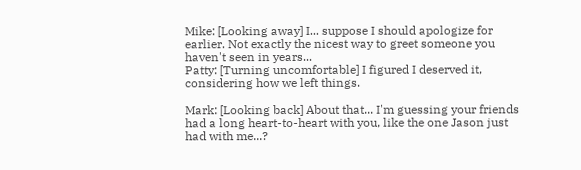Mike: [Looking away] I... suppose I should apologize for earlier. Not exactly the nicest way to greet someone you haven't seen in years...
Patty: [Turning uncomfortable] I figured I deserved it, considering how we left things.

Mark: [Looking back] About that... I'm guessing your friends had a long heart-to-heart with you, like the one Jason just had with me...?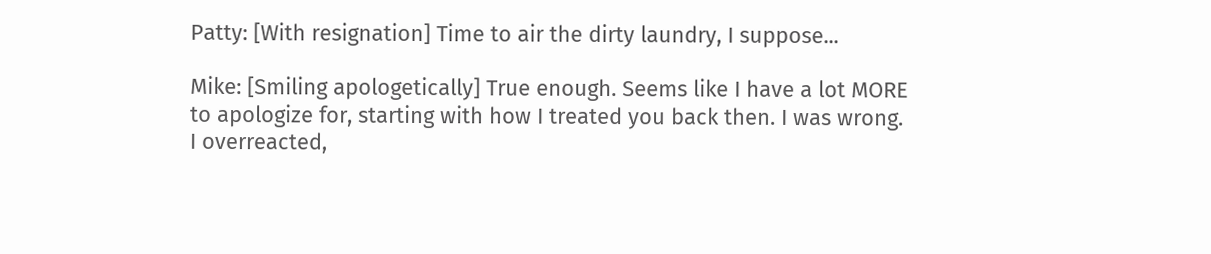Patty: [With resignation] Time to air the dirty laundry, I suppose...

Mike: [Smiling apologetically] True enough. Seems like I have a lot MORE to apologize for, starting with how I treated you back then. I was wrong. I overreacted,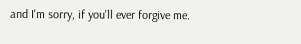and I'm sorry, if you'll ever forgive me.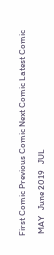First Comic Previous Comic Next Comic Latest Comic

 MAY   June 2019   JUL